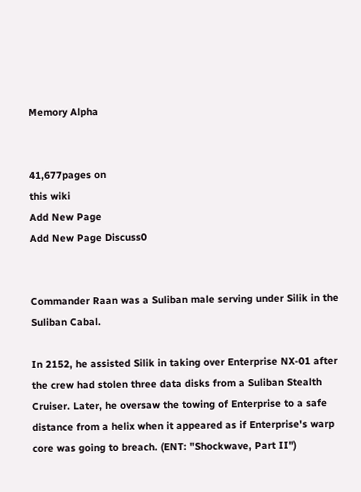Memory Alpha


41,677pages on
this wiki
Add New Page
Add New Page Discuss0


Commander Raan was a Suliban male serving under Silik in the Suliban Cabal.

In 2152, he assisted Silik in taking over Enterprise NX-01 after the crew had stolen three data disks from a Suliban Stealth Cruiser. Later, he oversaw the towing of Enterprise to a safe distance from a helix when it appeared as if Enterprise's warp core was going to breach. (ENT: "Shockwave, Part II")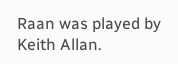Raan was played by Keith Allan.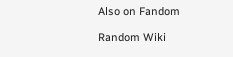Also on Fandom

Random Wiki